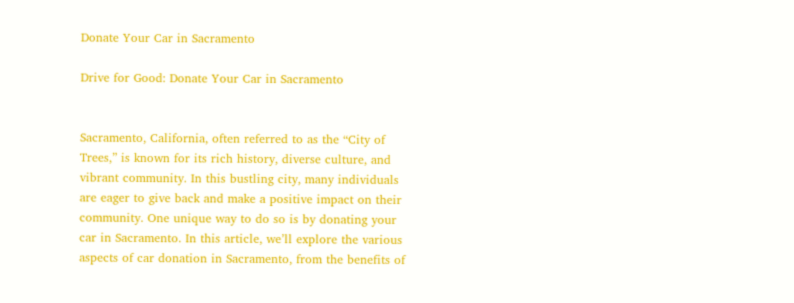Donate Your Car in Sacramento

Drive for Good: Donate Your Car in Sacramento


Sacramento, California, often referred to as the “City of Trees,” is known for its rich history, diverse culture, and vibrant community. In this bustling city, many individuals are eager to give back and make a positive impact on their community. One unique way to do so is by donating your car in Sacramento. In this article, we’ll explore the various aspects of car donation in Sacramento, from the benefits of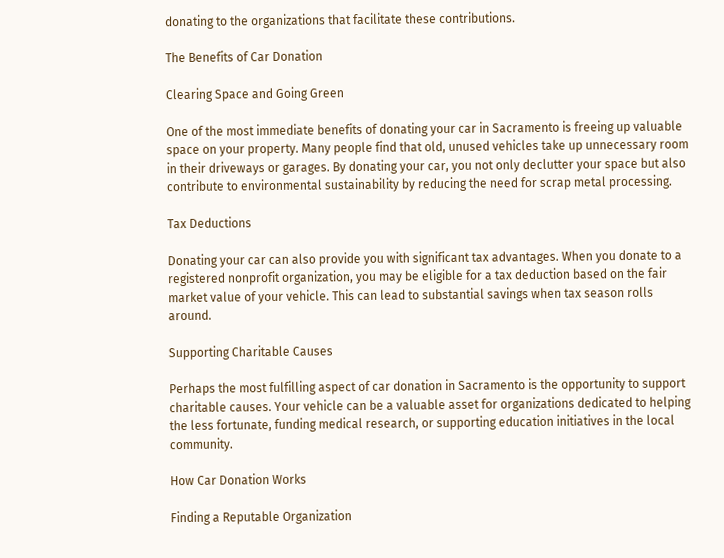donating to the organizations that facilitate these contributions.

The Benefits of Car Donation

Clearing Space and Going Green

One of the most immediate benefits of donating your car in Sacramento is freeing up valuable space on your property. Many people find that old, unused vehicles take up unnecessary room in their driveways or garages. By donating your car, you not only declutter your space but also contribute to environmental sustainability by reducing the need for scrap metal processing.

Tax Deductions

Donating your car can also provide you with significant tax advantages. When you donate to a registered nonprofit organization, you may be eligible for a tax deduction based on the fair market value of your vehicle. This can lead to substantial savings when tax season rolls around.

Supporting Charitable Causes

Perhaps the most fulfilling aspect of car donation in Sacramento is the opportunity to support charitable causes. Your vehicle can be a valuable asset for organizations dedicated to helping the less fortunate, funding medical research, or supporting education initiatives in the local community.

How Car Donation Works

Finding a Reputable Organization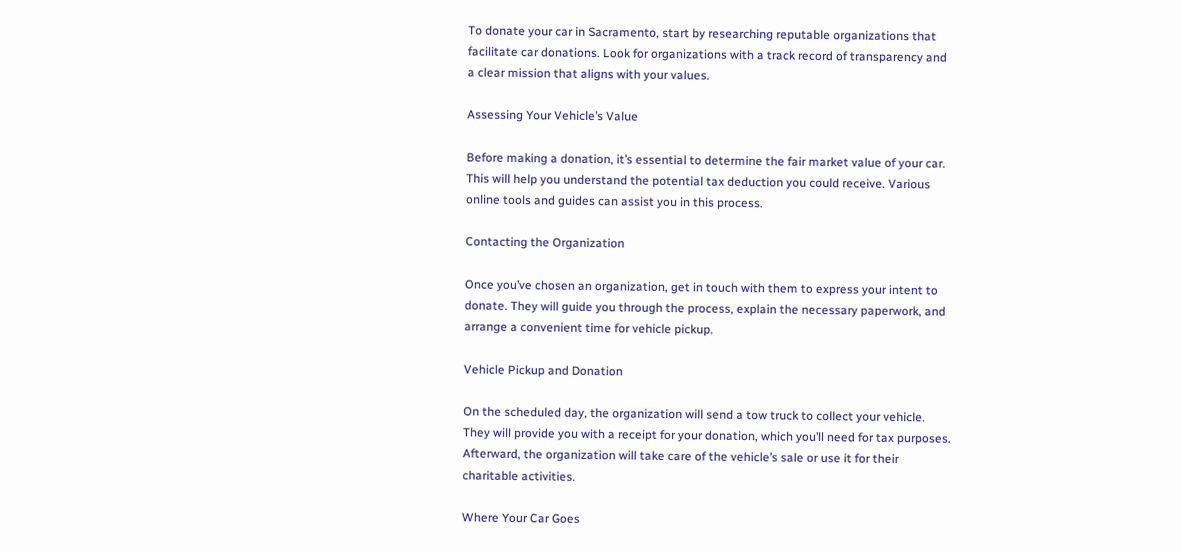To donate your car in Sacramento, start by researching reputable organizations that facilitate car donations. Look for organizations with a track record of transparency and a clear mission that aligns with your values.

Assessing Your Vehicle’s Value

Before making a donation, it’s essential to determine the fair market value of your car. This will help you understand the potential tax deduction you could receive. Various online tools and guides can assist you in this process.

Contacting the Organization

Once you’ve chosen an organization, get in touch with them to express your intent to donate. They will guide you through the process, explain the necessary paperwork, and arrange a convenient time for vehicle pickup.

Vehicle Pickup and Donation

On the scheduled day, the organization will send a tow truck to collect your vehicle. They will provide you with a receipt for your donation, which you’ll need for tax purposes. Afterward, the organization will take care of the vehicle’s sale or use it for their charitable activities.

Where Your Car Goes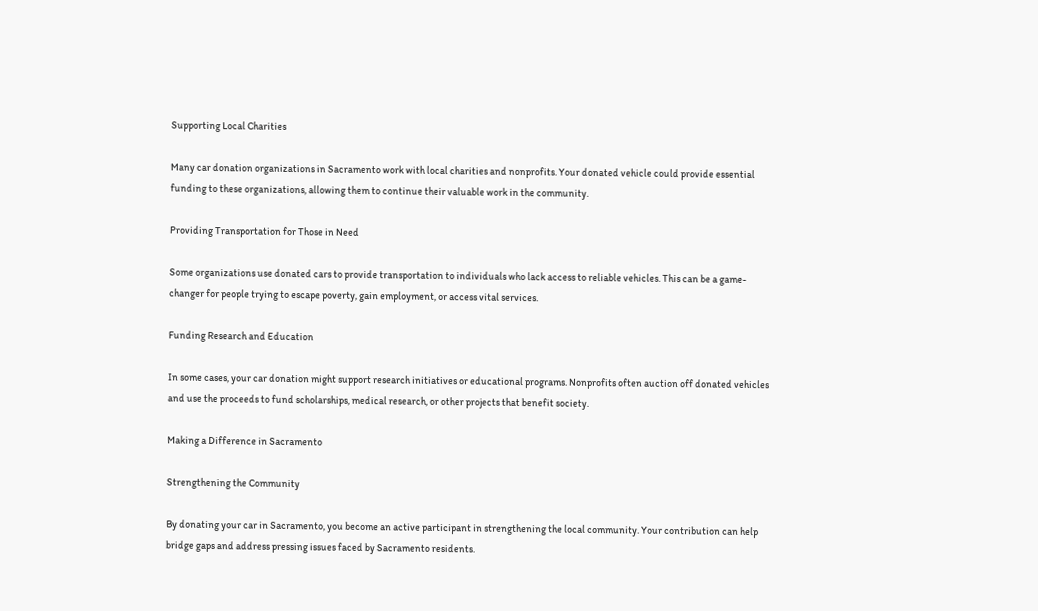Supporting Local Charities

Many car donation organizations in Sacramento work with local charities and nonprofits. Your donated vehicle could provide essential funding to these organizations, allowing them to continue their valuable work in the community.

Providing Transportation for Those in Need

Some organizations use donated cars to provide transportation to individuals who lack access to reliable vehicles. This can be a game-changer for people trying to escape poverty, gain employment, or access vital services.

Funding Research and Education

In some cases, your car donation might support research initiatives or educational programs. Nonprofits often auction off donated vehicles and use the proceeds to fund scholarships, medical research, or other projects that benefit society.

Making a Difference in Sacramento

Strengthening the Community

By donating your car in Sacramento, you become an active participant in strengthening the local community. Your contribution can help bridge gaps and address pressing issues faced by Sacramento residents.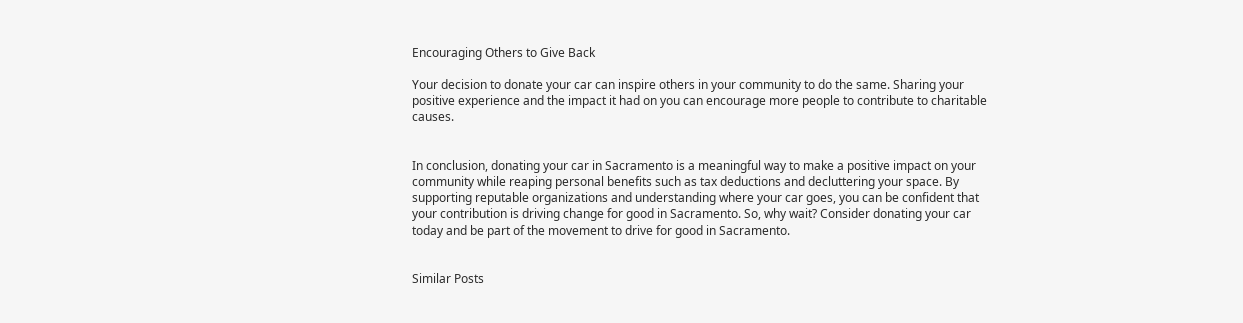Encouraging Others to Give Back

Your decision to donate your car can inspire others in your community to do the same. Sharing your positive experience and the impact it had on you can encourage more people to contribute to charitable causes.


In conclusion, donating your car in Sacramento is a meaningful way to make a positive impact on your community while reaping personal benefits such as tax deductions and decluttering your space. By supporting reputable organizations and understanding where your car goes, you can be confident that your contribution is driving change for good in Sacramento. So, why wait? Consider donating your car today and be part of the movement to drive for good in Sacramento.


Similar Posts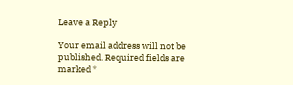Leave a Reply

Your email address will not be published. Required fields are marked *